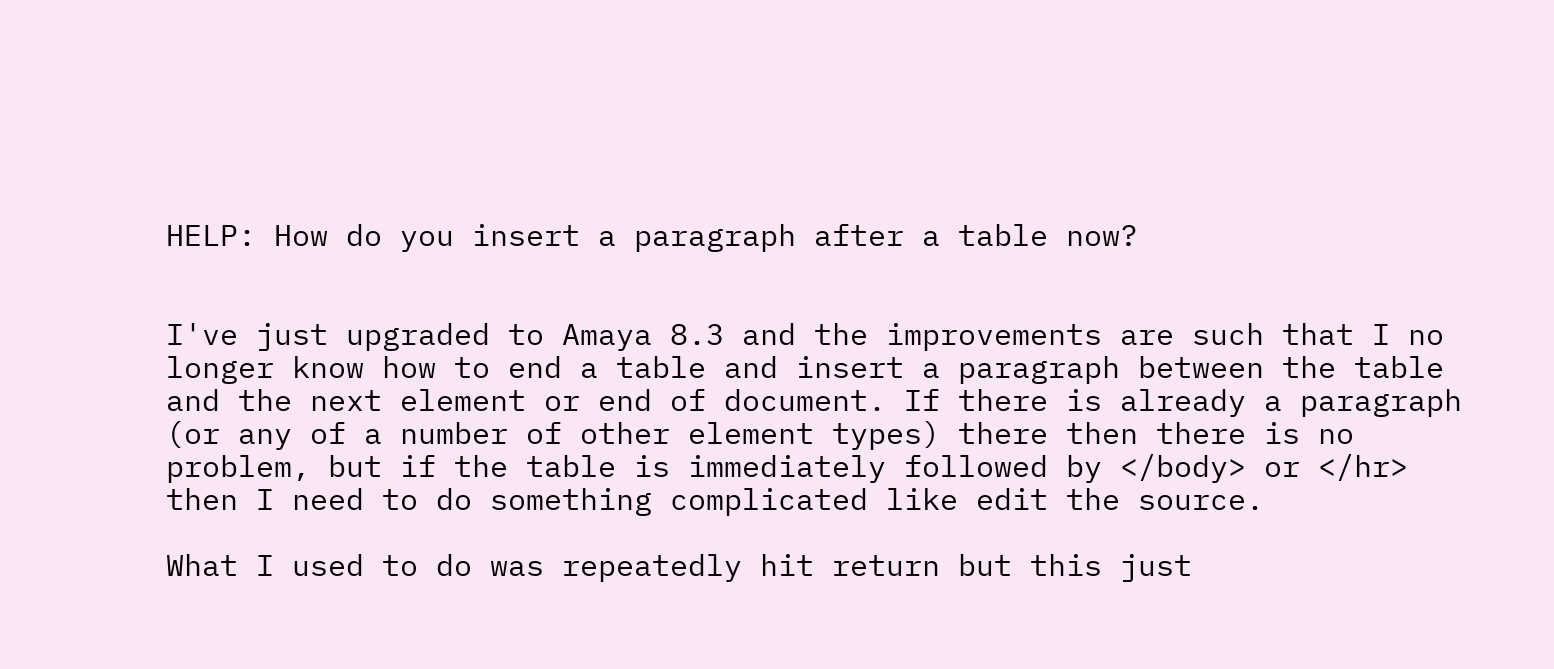HELP: How do you insert a paragraph after a table now?


I've just upgraded to Amaya 8.3 and the improvements are such that I no
longer know how to end a table and insert a paragraph between the table
and the next element or end of document. If there is already a paragraph
(or any of a number of other element types) there then there is no
problem, but if the table is immediately followed by </body> or </hr>
then I need to do something complicated like edit the source.

What I used to do was repeatedly hit return but this just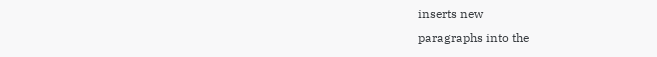inserts new
paragraphs into the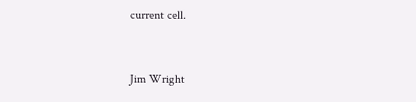current cell.


Jim Wright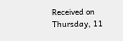Received on Thursday, 11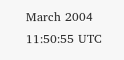March 2004 11:50:55 UTC